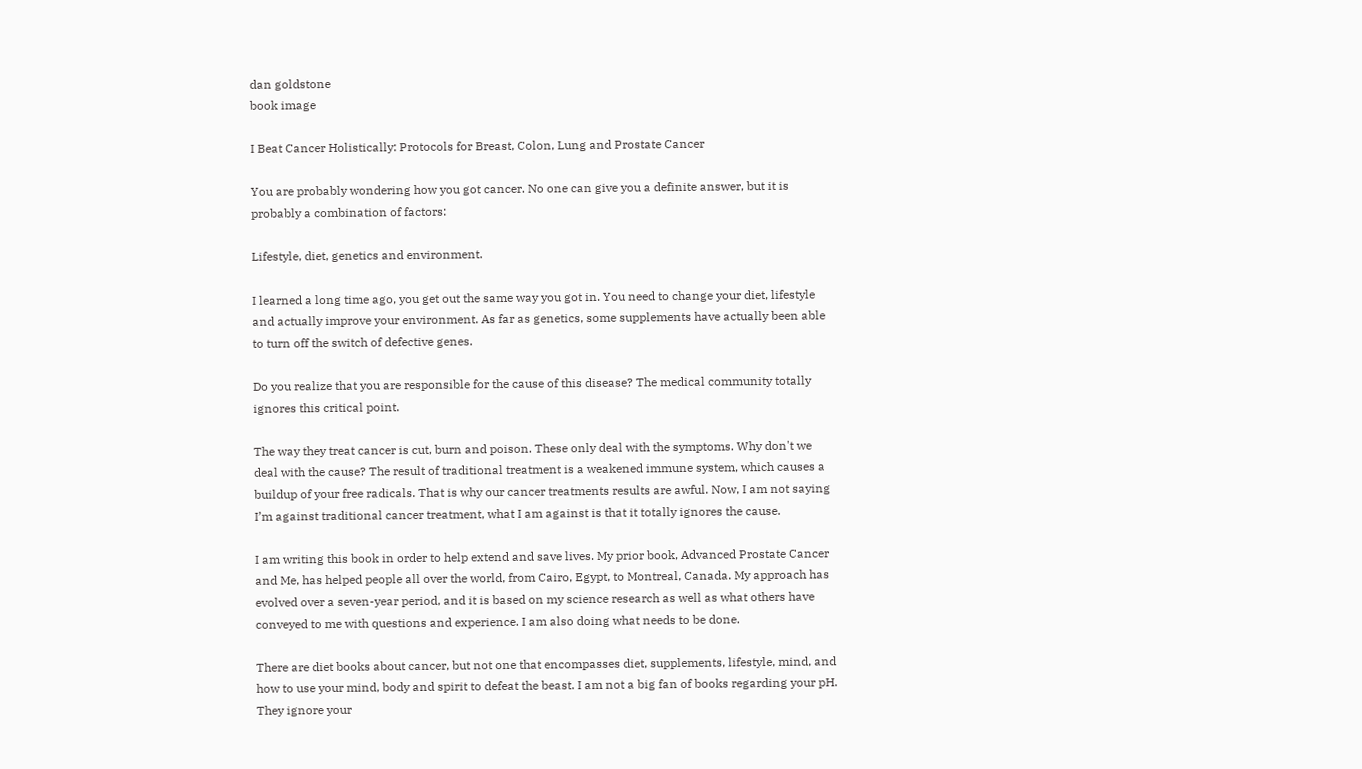dan goldstone
book image

I Beat Cancer Holistically: Protocols for Breast, Colon, Lung and Prostate Cancer

You are probably wondering how you got cancer. No one can give you a definite answer, but it is probably a combination of factors:

Lifestyle, diet, genetics and environment.

I learned a long time ago, you get out the same way you got in. You need to change your diet, lifestyle and actually improve your environment. As far as genetics, some supplements have actually been able to turn off the switch of defective genes.

Do you realize that you are responsible for the cause of this disease? The medical community totally ignores this critical point.

The way they treat cancer is cut, burn and poison. These only deal with the symptoms. Why don't we deal with the cause? The result of traditional treatment is a weakened immune system, which causes a buildup of your free radicals. That is why our cancer treatments results are awful. Now, I am not saying I’m against traditional cancer treatment, what I am against is that it totally ignores the cause.

I am writing this book in order to help extend and save lives. My prior book, Advanced Prostate Cancer and Me, has helped people all over the world, from Cairo, Egypt, to Montreal, Canada. My approach has evolved over a seven-year period, and it is based on my science research as well as what others have conveyed to me with questions and experience. I am also doing what needs to be done.

There are diet books about cancer, but not one that encompasses diet, supplements, lifestyle, mind, and how to use your mind, body and spirit to defeat the beast. I am not a big fan of books regarding your pH. They ignore your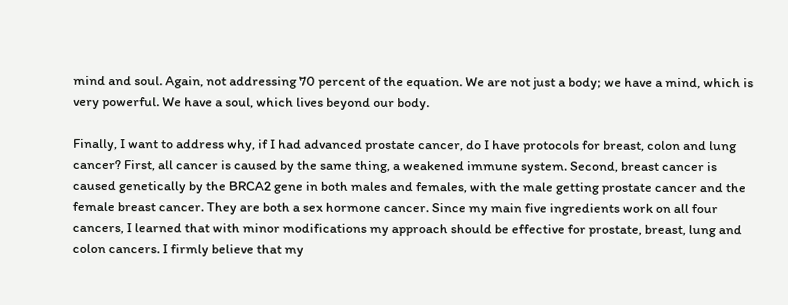mind and soul. Again, not addressing 70 percent of the equation. We are not just a body; we have a mind, which is very powerful. We have a soul, which lives beyond our body.

Finally, I want to address why, if I had advanced prostate cancer, do I have protocols for breast, colon and lung cancer? First, all cancer is caused by the same thing, a weakened immune system. Second, breast cancer is caused genetically by the BRCA2 gene in both males and females, with the male getting prostate cancer and the female breast cancer. They are both a sex hormone cancer. Since my main five ingredients work on all four cancers, I learned that with minor modifications my approach should be effective for prostate, breast, lung and colon cancers. I firmly believe that my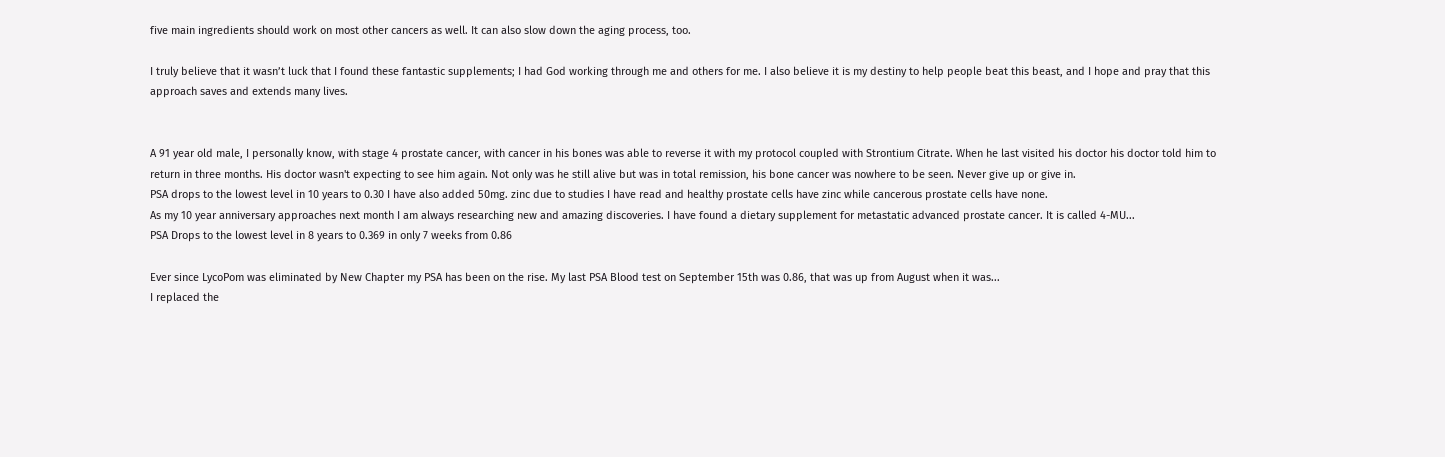five main ingredients should work on most other cancers as well. It can also slow down the aging process, too.

I truly believe that it wasn’t luck that I found these fantastic supplements; I had God working through me and others for me. I also believe it is my destiny to help people beat this beast, and I hope and pray that this approach saves and extends many lives.


A 91 year old male, I personally know, with stage 4 prostate cancer, with cancer in his bones was able to reverse it with my protocol coupled with Strontium Citrate. When he last visited his doctor his doctor told him to return in three months. His doctor wasn't expecting to see him again. Not only was he still alive but was in total remission, his bone cancer was nowhere to be seen. Never give up or give in.
PSA drops to the lowest level in 10 years to 0.30 I have also added 50mg. zinc due to studies I have read and healthy prostate cells have zinc while cancerous prostate cells have none.
As my 10 year anniversary approaches next month I am always researching new and amazing discoveries. I have found a dietary supplement for metastatic advanced prostate cancer. It is called 4-MU...
PSA Drops to the lowest level in 8 years to 0.369 in only 7 weeks from 0.86

Ever since LycoPom was eliminated by New Chapter my PSA has been on the rise. My last PSA Blood test on September 15th was 0.86, that was up from August when it was...
I replaced the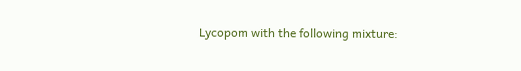Lycopom with the following mixture: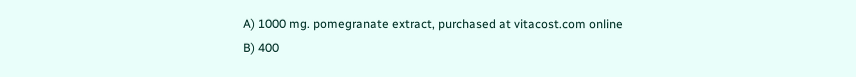A) 1000 mg. pomegranate extract, purchased at vitacost.com online
B) 400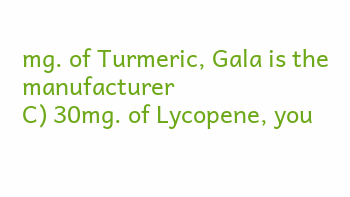mg. of Turmeric, Gala is the manufacturer
C) 30mg. of Lycopene, you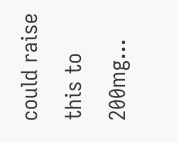could raise this to 200mg...